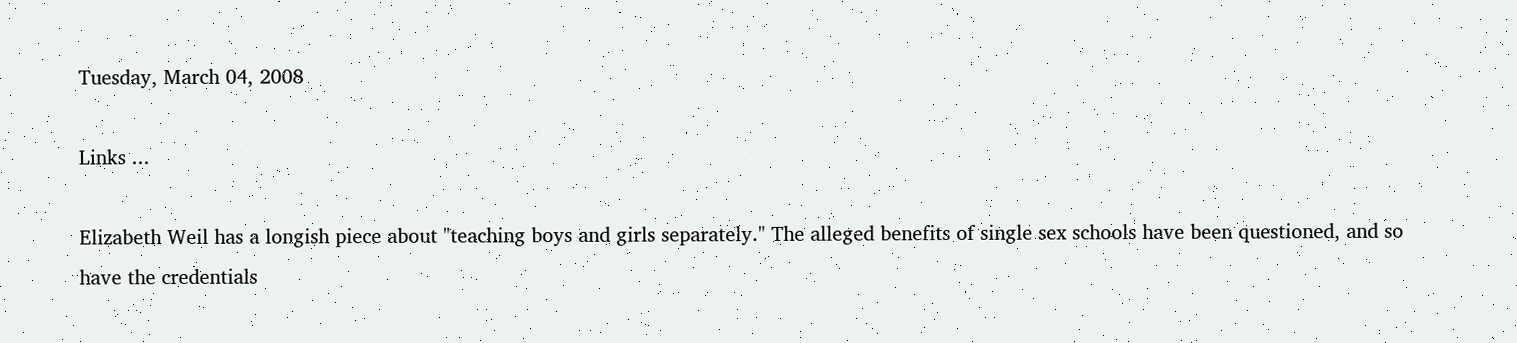Tuesday, March 04, 2008

Links ...

Elizabeth Weil has a longish piece about "teaching boys and girls separately." The alleged benefits of single sex schools have been questioned, and so have the credentials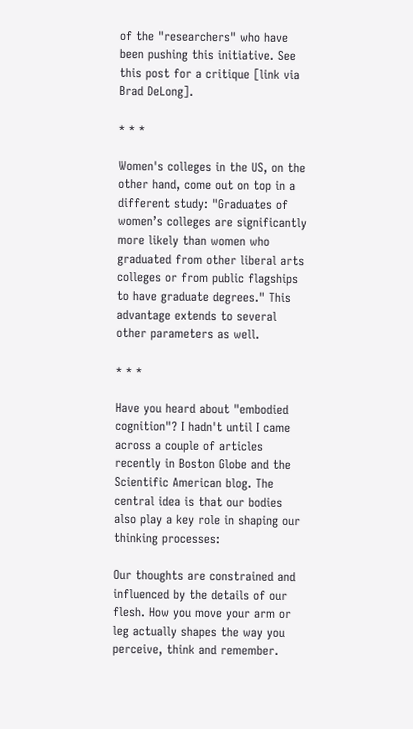of the "researchers" who have been pushing this initiative. See this post for a critique [link via Brad DeLong].

* * *

Women's colleges in the US, on the other hand, come out on top in a different study: "Graduates of women’s colleges are significantly more likely than women who graduated from other liberal arts colleges or from public flagships to have graduate degrees." This advantage extends to several other parameters as well.

* * *

Have you heard about "embodied cognition"? I hadn't until I came across a couple of articles recently in Boston Globe and the Scientific American blog. The central idea is that our bodies also play a key role in shaping our thinking processes:

Our thoughts are constrained and influenced by the details of our flesh. How you move your arm or leg actually shapes the way you perceive, think and remember.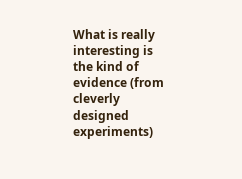What is really interesting is the kind of evidence (from cleverly designed experiments)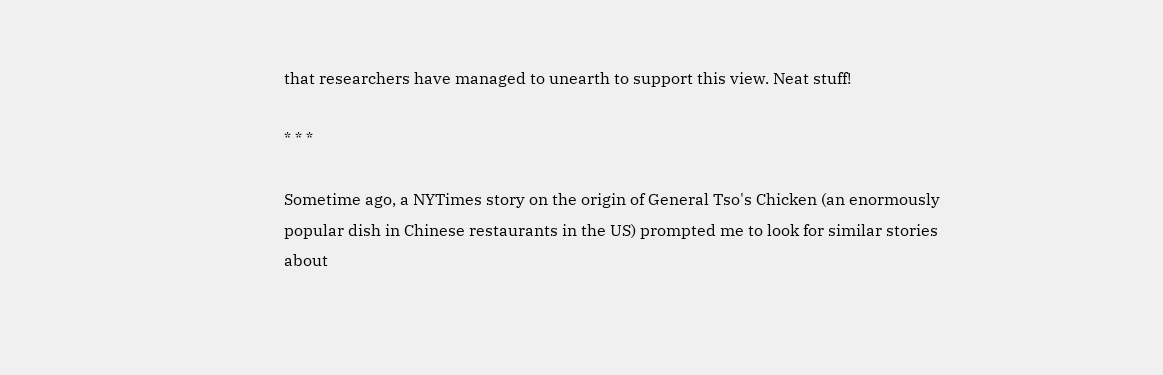that researchers have managed to unearth to support this view. Neat stuff!

* * *

Sometime ago, a NYTimes story on the origin of General Tso's Chicken (an enormously popular dish in Chinese restaurants in the US) prompted me to look for similar stories about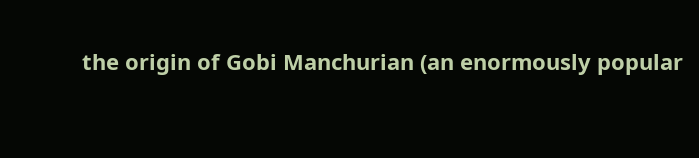the origin of Gobi Manchurian (an enormously popular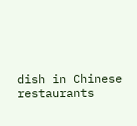dish in Chinese restaurants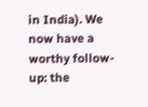in India). We now have a worthy follow-up: the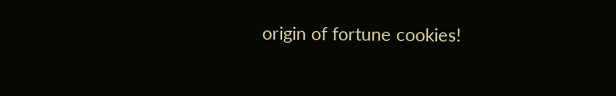origin of fortune cookies!